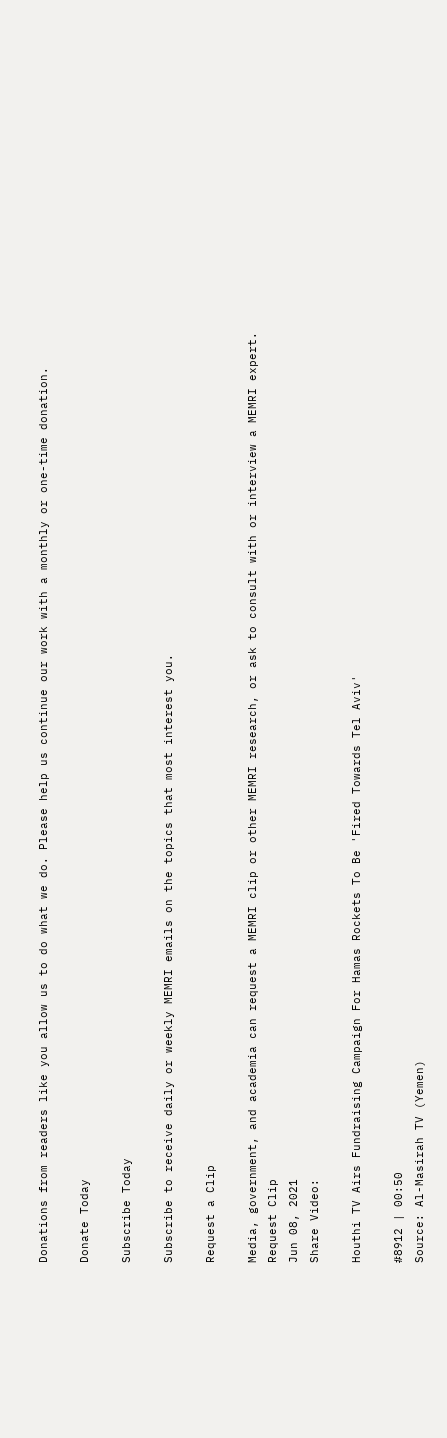Donations from readers like you allow us to do what we do. Please help us continue our work with a monthly or one-time donation.

Donate Today

Subscribe Today

Subscribe to receive daily or weekly MEMRI emails on the topics that most interest you.

Request a Clip

Media, government, and academia can request a MEMRI clip or other MEMRI research, or ask to consult with or interview a MEMRI expert.
Request Clip
Jun 08, 2021
Share Video:

Houthi TV Airs Fundraising Campaign For Hamas Rockets To Be 'Fired Towards Tel Aviv'

#8912 | 00:50
Source: Al-Masirah TV (Yemen)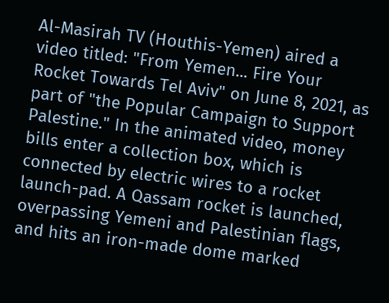Al-Masirah TV (Houthis-Yemen) aired a video titled: "From Yemen... Fire Your Rocket Towards Tel Aviv" on June 8, 2021, as part of "the Popular Campaign to Support Palestine." In the animated video, money bills enter a collection box, which is connected by electric wires to a rocket launch-pad. A Qassam rocket is launched, overpassing Yemeni and Palestinian flags, and hits an iron-made dome marked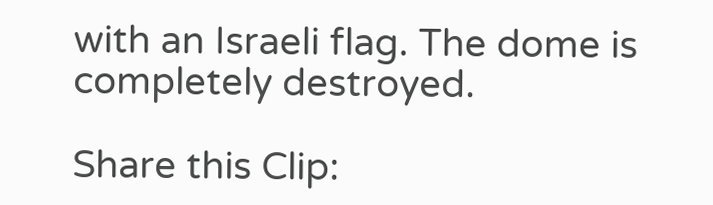with an Israeli flag. The dome is completely destroyed.

Share this Clip: